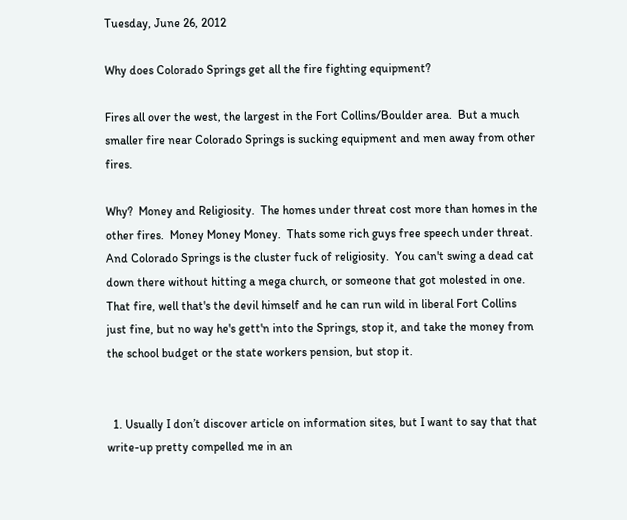Tuesday, June 26, 2012

Why does Colorado Springs get all the fire fighting equipment?

Fires all over the west, the largest in the Fort Collins/Boulder area.  But a much smaller fire near Colorado Springs is sucking equipment and men away from other fires.

Why?  Money and Religiosity.  The homes under threat cost more than homes in the other fires.  Money Money Money.  Thats some rich guys free speech under threat.  And Colorado Springs is the cluster fuck of religiosity.  You can't swing a dead cat down there without hitting a mega church, or someone that got molested in one.  That fire, well that's the devil himself and he can run wild in liberal Fort Collins just fine, but no way he's gett'n into the Springs, stop it, and take the money from the school budget or the state workers pension, but stop it.


  1. Usually I don’t discover article on information sites, but I want to say that that write-up pretty compelled me in an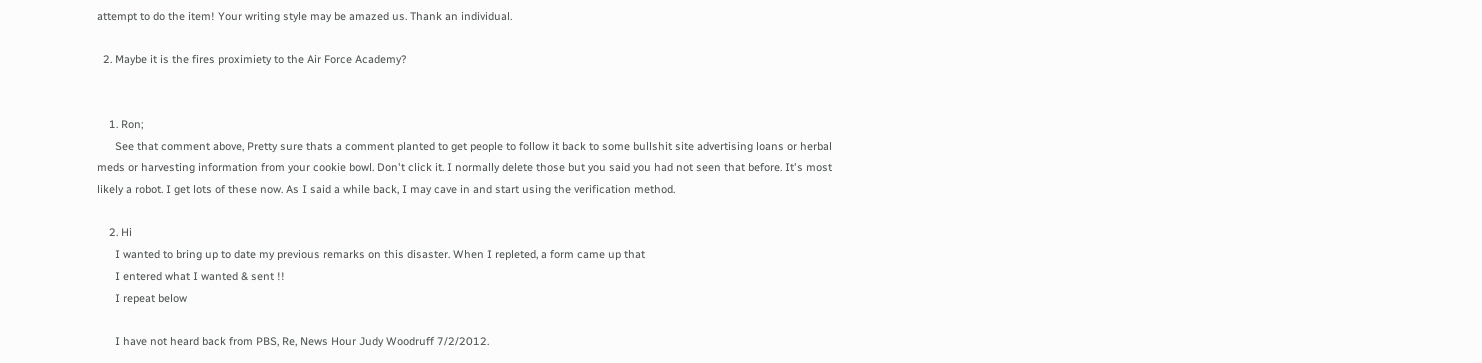attempt to do the item! Your writing style may be amazed us. Thank an individual.

  2. Maybe it is the fires proximiety to the Air Force Academy?


    1. Ron;
      See that comment above, Pretty sure thats a comment planted to get people to follow it back to some bullshit site advertising loans or herbal meds or harvesting information from your cookie bowl. Don't click it. I normally delete those but you said you had not seen that before. It's most likely a robot. I get lots of these now. As I said a while back, I may cave in and start using the verification method.

    2. Hi
      I wanted to bring up to date my previous remarks on this disaster. When I repleted, a form came up that
      I entered what I wanted & sent !!
      I repeat below

      I have not heard back from PBS, Re, News Hour Judy Woodruff 7/2/2012.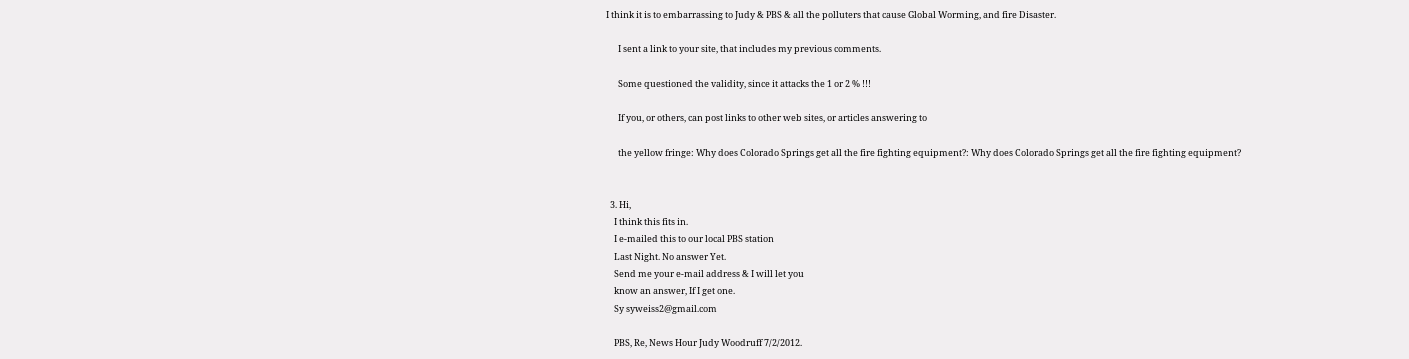I think it is to embarrassing to Judy & PBS & all the polluters that cause Global Worming, and fire Disaster.

      I sent a link to your site, that includes my previous comments.

      Some questioned the validity, since it attacks the 1 or 2 % !!!

      If you, or others, can post links to other web sites, or articles answering to

      the yellow fringe: Why does Colorado Springs get all the fire fighting equipment?: Why does Colorado Springs get all the fire fighting equipment?


  3. Hi,
    I think this fits in.
    I e-mailed this to our local PBS station
    Last Night. No answer Yet.
    Send me your e-mail address & I will let you
    know an answer, If I get one.
    Sy syweiss2@gmail.com

    PBS, Re, News Hour Judy Woodruff 7/2/2012.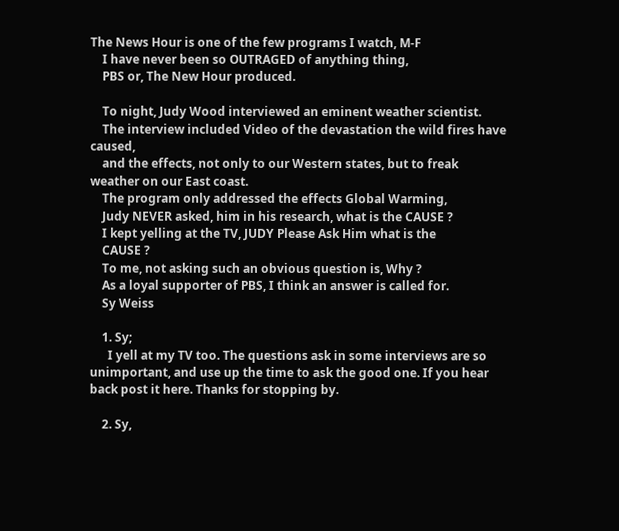The News Hour is one of the few programs I watch, M-F
    I have never been so OUTRAGED of anything thing,
    PBS or, The New Hour produced.

    To night, Judy Wood interviewed an eminent weather scientist.
    The interview included Video of the devastation the wild fires have caused,
    and the effects, not only to our Western states, but to freak weather on our East coast.
    The program only addressed the effects Global Warming,
    Judy NEVER asked, him in his research, what is the CAUSE ?
    I kept yelling at the TV, JUDY Please Ask Him what is the
    CAUSE ?
    To me, not asking such an obvious question is, Why ?
    As a loyal supporter of PBS, I think an answer is called for.
    Sy Weiss

    1. Sy;
      I yell at my TV too. The questions ask in some interviews are so unimportant, and use up the time to ask the good one. If you hear back post it here. Thanks for stopping by.

    2. Sy,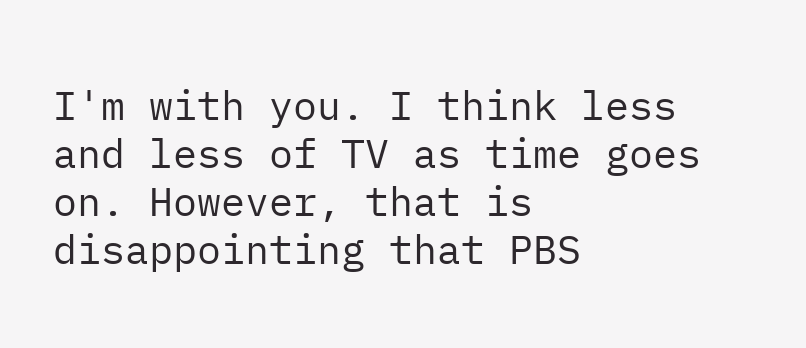I'm with you. I think less and less of TV as time goes on. However, that is disappointing that PBS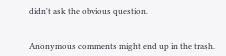didn't ask the obvious question.


Anonymous comments might end up in the trash.